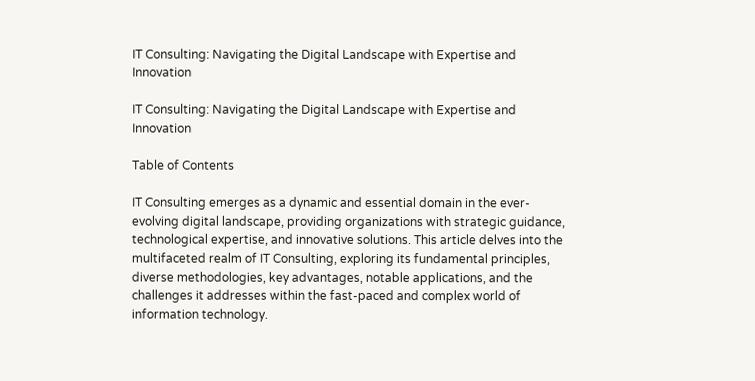IT Consulting: Navigating the Digital Landscape with Expertise and Innovation

IT Consulting: Navigating the Digital Landscape with Expertise and Innovation

Table of Contents

IT Consulting emerges as a dynamic and essential domain in the ever-evolving digital landscape, providing organizations with strategic guidance, technological expertise, and innovative solutions. This article delves into the multifaceted realm of IT Consulting, exploring its fundamental principles, diverse methodologies, key advantages, notable applications, and the challenges it addresses within the fast-paced and complex world of information technology.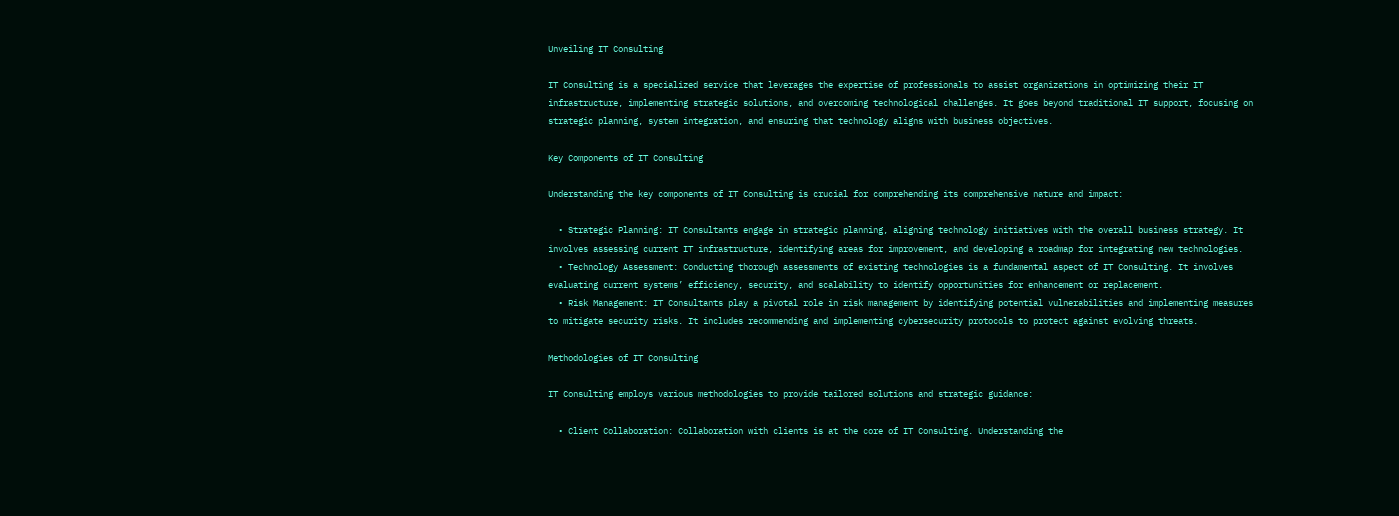Unveiling IT Consulting

IT Consulting is a specialized service that leverages the expertise of professionals to assist organizations in optimizing their IT infrastructure, implementing strategic solutions, and overcoming technological challenges. It goes beyond traditional IT support, focusing on strategic planning, system integration, and ensuring that technology aligns with business objectives.

Key Components of IT Consulting

Understanding the key components of IT Consulting is crucial for comprehending its comprehensive nature and impact:

  • Strategic Planning: IT Consultants engage in strategic planning, aligning technology initiatives with the overall business strategy. It involves assessing current IT infrastructure, identifying areas for improvement, and developing a roadmap for integrating new technologies.
  • Technology Assessment: Conducting thorough assessments of existing technologies is a fundamental aspect of IT Consulting. It involves evaluating current systems’ efficiency, security, and scalability to identify opportunities for enhancement or replacement.
  • Risk Management: IT Consultants play a pivotal role in risk management by identifying potential vulnerabilities and implementing measures to mitigate security risks. It includes recommending and implementing cybersecurity protocols to protect against evolving threats.

Methodologies of IT Consulting

IT Consulting employs various methodologies to provide tailored solutions and strategic guidance:

  • Client Collaboration: Collaboration with clients is at the core of IT Consulting. Understanding the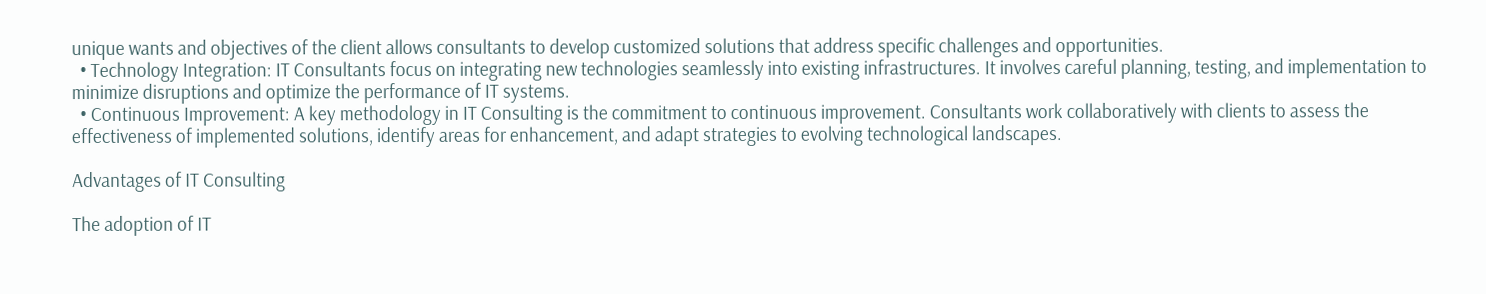unique wants and objectives of the client allows consultants to develop customized solutions that address specific challenges and opportunities.
  • Technology Integration: IT Consultants focus on integrating new technologies seamlessly into existing infrastructures. It involves careful planning, testing, and implementation to minimize disruptions and optimize the performance of IT systems.
  • Continuous Improvement: A key methodology in IT Consulting is the commitment to continuous improvement. Consultants work collaboratively with clients to assess the effectiveness of implemented solutions, identify areas for enhancement, and adapt strategies to evolving technological landscapes.

Advantages of IT Consulting

The adoption of IT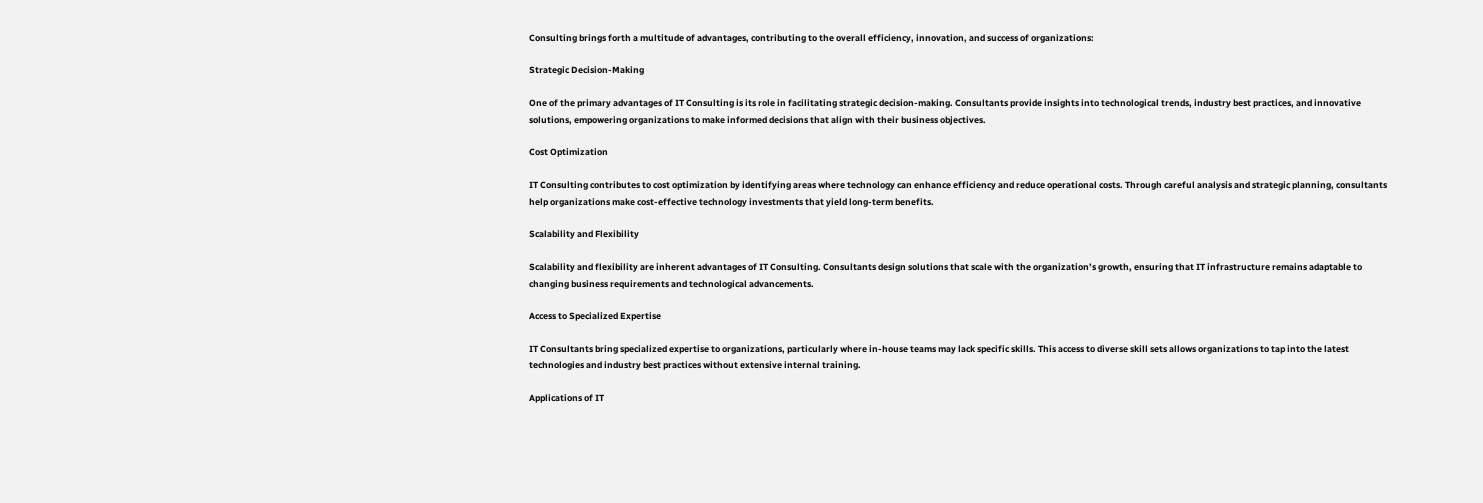Consulting brings forth a multitude of advantages, contributing to the overall efficiency, innovation, and success of organizations:

Strategic Decision-Making

One of the primary advantages of IT Consulting is its role in facilitating strategic decision-making. Consultants provide insights into technological trends, industry best practices, and innovative solutions, empowering organizations to make informed decisions that align with their business objectives.

Cost Optimization

IT Consulting contributes to cost optimization by identifying areas where technology can enhance efficiency and reduce operational costs. Through careful analysis and strategic planning, consultants help organizations make cost-effective technology investments that yield long-term benefits.

Scalability and Flexibility

Scalability and flexibility are inherent advantages of IT Consulting. Consultants design solutions that scale with the organization’s growth, ensuring that IT infrastructure remains adaptable to changing business requirements and technological advancements.

Access to Specialized Expertise

IT Consultants bring specialized expertise to organizations, particularly where in-house teams may lack specific skills. This access to diverse skill sets allows organizations to tap into the latest technologies and industry best practices without extensive internal training.

Applications of IT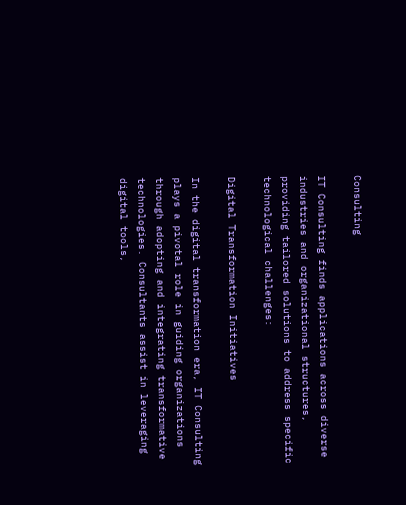Consulting

IT Consulting finds applications across diverse industries and organizational structures, providing tailored solutions to address specific technological challenges:

Digital Transformation Initiatives

In the digital transformation era, IT Consulting plays a pivotal role in guiding organizations through adopting and integrating transformative technologies. Consultants assist in leveraging digital tools,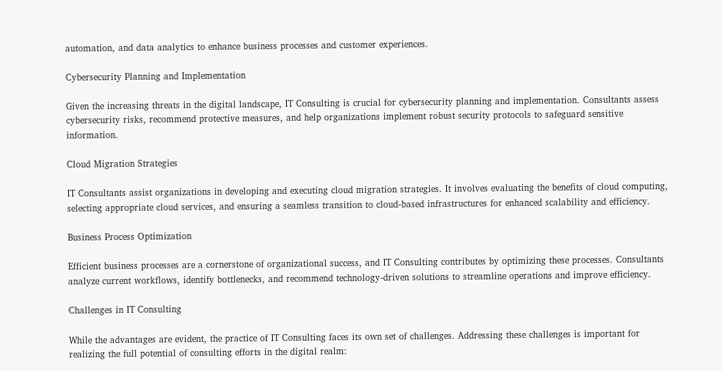automation, and data analytics to enhance business processes and customer experiences.

Cybersecurity Planning and Implementation

Given the increasing threats in the digital landscape, IT Consulting is crucial for cybersecurity planning and implementation. Consultants assess cybersecurity risks, recommend protective measures, and help organizations implement robust security protocols to safeguard sensitive information.

Cloud Migration Strategies

IT Consultants assist organizations in developing and executing cloud migration strategies. It involves evaluating the benefits of cloud computing, selecting appropriate cloud services, and ensuring a seamless transition to cloud-based infrastructures for enhanced scalability and efficiency.

Business Process Optimization

Efficient business processes are a cornerstone of organizational success, and IT Consulting contributes by optimizing these processes. Consultants analyze current workflows, identify bottlenecks, and recommend technology-driven solutions to streamline operations and improve efficiency.

Challenges in IT Consulting

While the advantages are evident, the practice of IT Consulting faces its own set of challenges. Addressing these challenges is important for realizing the full potential of consulting efforts in the digital realm: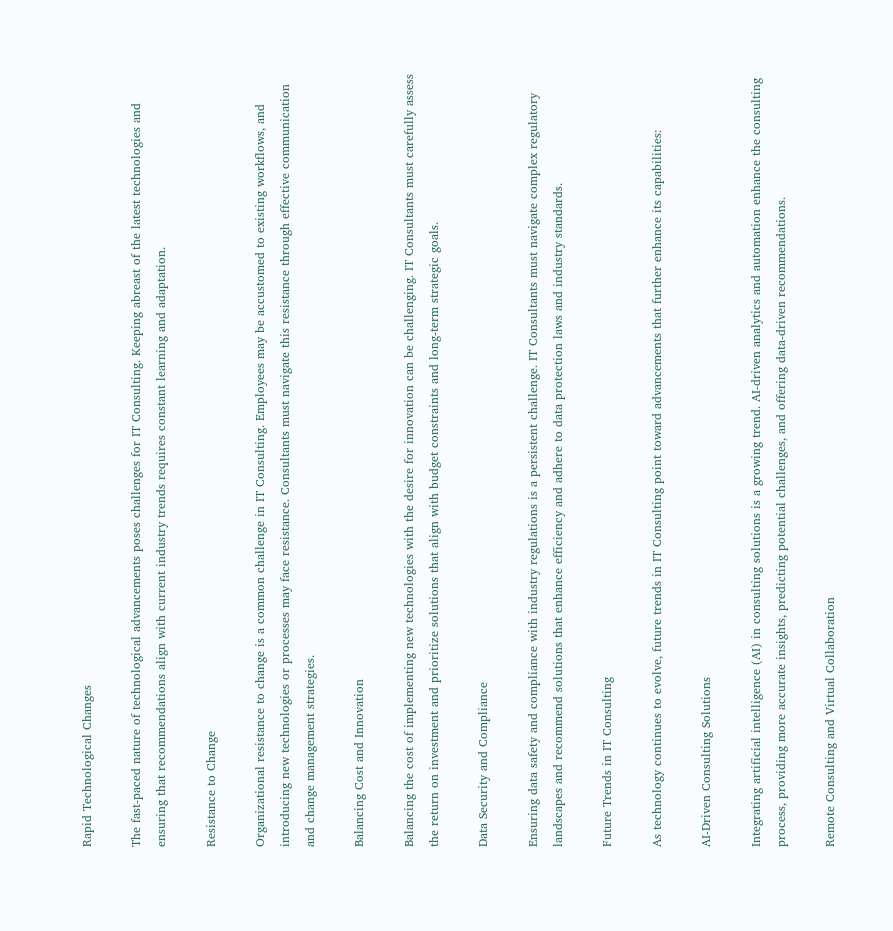Rapid Technological Changes

The fast-paced nature of technological advancements poses challenges for IT Consulting. Keeping abreast of the latest technologies and ensuring that recommendations align with current industry trends requires constant learning and adaptation.

Resistance to Change

Organizational resistance to change is a common challenge in IT Consulting. Employees may be accustomed to existing workflows, and introducing new technologies or processes may face resistance. Consultants must navigate this resistance through effective communication and change management strategies.

Balancing Cost and Innovation

Balancing the cost of implementing new technologies with the desire for innovation can be challenging. IT Consultants must carefully assess the return on investment and prioritize solutions that align with budget constraints and long-term strategic goals.

Data Security and Compliance

Ensuring data safety and compliance with industry regulations is a persistent challenge. IT Consultants must navigate complex regulatory landscapes and recommend solutions that enhance efficiency and adhere to data protection laws and industry standards.

Future Trends in IT Consulting

As technology continues to evolve, future trends in IT Consulting point toward advancements that further enhance its capabilities:

AI-Driven Consulting Solutions

Integrating artificial intelligence (AI) in consulting solutions is a growing trend. AI-driven analytics and automation enhance the consulting process, providing more accurate insights, predicting potential challenges, and offering data-driven recommendations.

Remote Consulting and Virtual Collaboration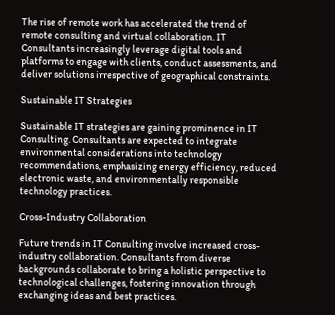The rise of remote work has accelerated the trend of remote consulting and virtual collaboration. IT Consultants increasingly leverage digital tools and platforms to engage with clients, conduct assessments, and deliver solutions irrespective of geographical constraints.

Sustainable IT Strategies

Sustainable IT strategies are gaining prominence in IT Consulting. Consultants are expected to integrate environmental considerations into technology recommendations, emphasizing energy efficiency, reduced electronic waste, and environmentally responsible technology practices.

Cross-Industry Collaboration

Future trends in IT Consulting involve increased cross-industry collaboration. Consultants from diverse backgrounds collaborate to bring a holistic perspective to technological challenges, fostering innovation through exchanging ideas and best practices.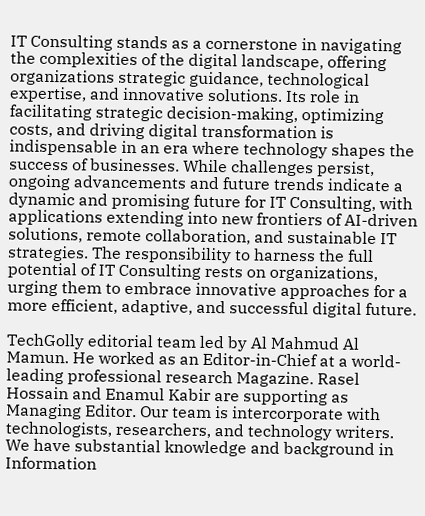IT Consulting stands as a cornerstone in navigating the complexities of the digital landscape, offering organizations strategic guidance, technological expertise, and innovative solutions. Its role in facilitating strategic decision-making, optimizing costs, and driving digital transformation is indispensable in an era where technology shapes the success of businesses. While challenges persist, ongoing advancements and future trends indicate a dynamic and promising future for IT Consulting, with applications extending into new frontiers of AI-driven solutions, remote collaboration, and sustainable IT strategies. The responsibility to harness the full potential of IT Consulting rests on organizations, urging them to embrace innovative approaches for a more efficient, adaptive, and successful digital future.

TechGolly editorial team led by Al Mahmud Al Mamun. He worked as an Editor-in-Chief at a world-leading professional research Magazine. Rasel Hossain and Enamul Kabir are supporting as Managing Editor. Our team is intercorporate with technologists, researchers, and technology writers. We have substantial knowledge and background in Information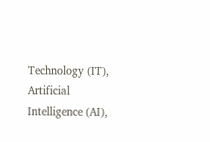Technology (IT), Artificial Intelligence (AI),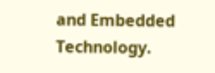and Embedded Technology.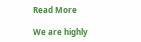Read More

We are highly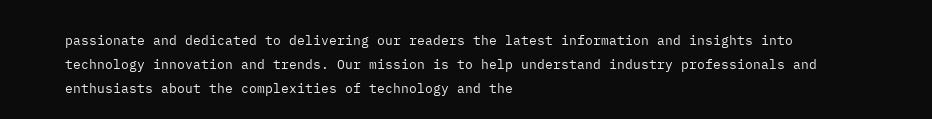passionate and dedicated to delivering our readers the latest information and insights into technology innovation and trends. Our mission is to help understand industry professionals and enthusiasts about the complexities of technology and the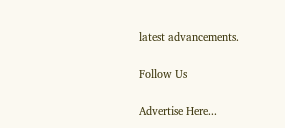latest advancements.

Follow Us

Advertise Here...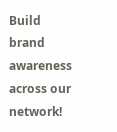Build brand awareness across our network!